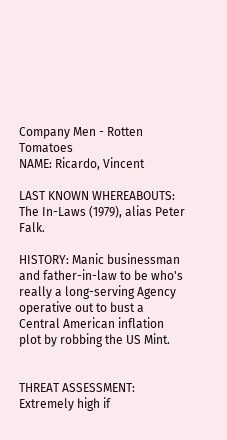Company Men - Rotten Tomatoes
NAME: Ricardo, Vincent

LAST KNOWN WHEREABOUTS: The In-Laws (1979), alias Peter Falk.

HISTORY: Manic businessman and father-in-law to be who's really a long-serving Agency operative out to bust a Central American inflation plot by robbing the US Mint.


THREAT ASSESSMENT: Extremely high if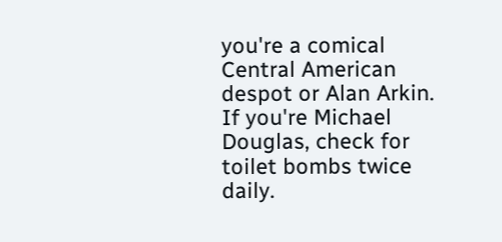you're a comical Central American despot or Alan Arkin. If you're Michael Douglas, check for toilet bombs twice daily.